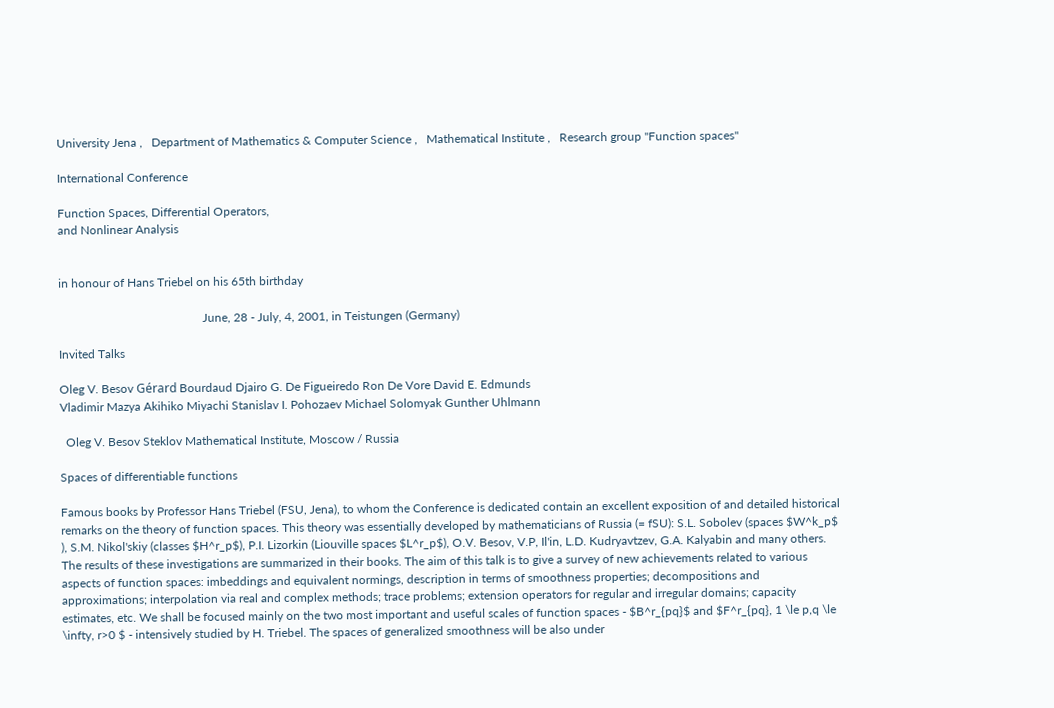University Jena ,   Department of Mathematics & Computer Science ,   Mathematical Institute ,   Research group "Function spaces"

International Conference

Function Spaces, Differential Operators,
and Nonlinear Analysis


in honour of Hans Triebel on his 65th birthday

                                                June, 28 - July, 4, 2001, in Teistungen (Germany)

Invited Talks

Oleg V. Besov Gérard Bourdaud Djairo G. De Figueiredo Ron De Vore David E. Edmunds
Vladimir Mazya Akihiko Miyachi Stanislav I. Pohozaev Michael Solomyak Gunther Uhlmann

  Oleg V. Besov Steklov Mathematical Institute, Moscow / Russia

Spaces of differentiable functions

Famous books by Professor Hans Triebel (FSU, Jena), to whom the Conference is dedicated contain an excellent exposition of and detailed historical remarks on the theory of function spaces. This theory was essentially developed by mathematicians of Russia (= fSU): S.L. Sobolev (spaces $W^k_p$ ), S.M. Nikol'skiy (classes $H^r_p$), P.I. Lizorkin (Liouville spaces $L^r_p$), O.V. Besov, V.P, Il'in, L.D. Kudryavtzev, G.A. Kalyabin and many others. The results of these investigations are summarized in their books. The aim of this talk is to give a survey of new achievements related to various aspects of function spaces: imbeddings and equivalent normings, description in terms of smoothness properties; decompositions and approximations; interpolation via real and complex methods; trace problems; extension operators for regular and irregular domains; capacity estimates, etc. We shall be focused mainly on the two most important and useful scales of function spaces - $B^r_{pq}$ and $F^r_{pq}, 1 \le p,q \le \infty, r>0 $ - intensively studied by H. Triebel. The spaces of generalized smoothness will be also under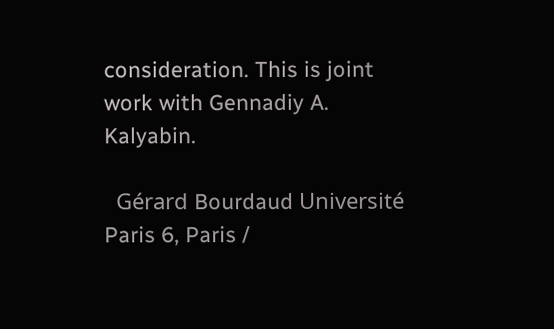consideration. This is joint work with Gennadiy A. Kalyabin.

  Gérard Bourdaud Université Paris 6, Paris /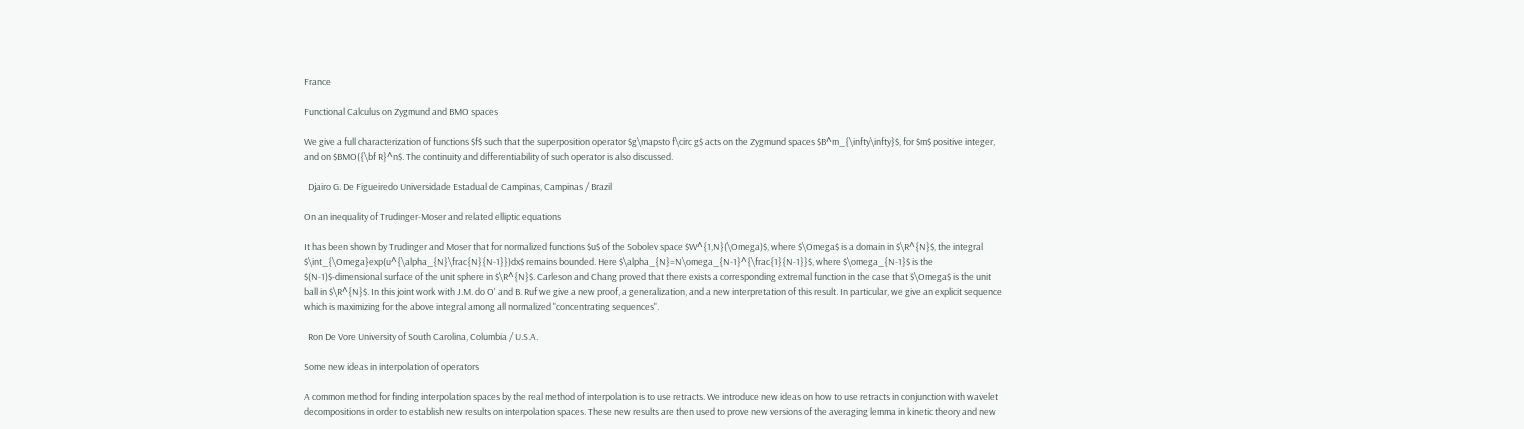France

Functional Calculus on Zygmund and BMO spaces

We give a full characterization of functions $f$ such that the superposition operator $g\mapsto f\circ g$ acts on the Zygmund spaces $B^m_{\infty\infty}$, for $m$ positive integer, and on $BMO({\bf R}^n$. The continuity and differentiability of such operator is also discussed.

  Djairo G. De Figueiredo Universidade Estadual de Campinas, Campinas / Brazil

On an inequality of Trudinger-Moser and related elliptic equations

It has been shown by Trudinger and Moser that for normalized functions $u$ of the Sobolev space $W^{1,N}(\Omega)$, where $\Omega$ is a domain in $\R^{N}$, the integral $\int_{\Omega}exp(u^{\alpha_{N}\frac{N}{N-1}})dx$ remains bounded. Here $\alpha_{N}=N\omega_{N-1}^{\frac{1}{N-1}}$, where $\omega_{N-1}$ is the $(N-1)$-dimensional surface of the unit sphere in $\R^{N}$. Carleson and Chang proved that there exists a corresponding extremal function in the case that $\Omega$ is the unit ball in $\R^{N}$. In this joint work with J.M. do O' and B. Ruf we give a new proof, a generalization, and a new interpretation of this result. In particular, we give an explicit sequence which is maximizing for the above integral among all normalized "concentrating sequences".

  Ron De Vore University of South Carolina, Columbia / U.S.A.

Some new ideas in interpolation of operators

A common method for finding interpolation spaces by the real method of interpolation is to use retracts. We introduce new ideas on how to use retracts in conjunction with wavelet decompositions in order to establish new results on interpolation spaces. These new results are then used to prove new versions of the averaging lemma in kinetic theory and new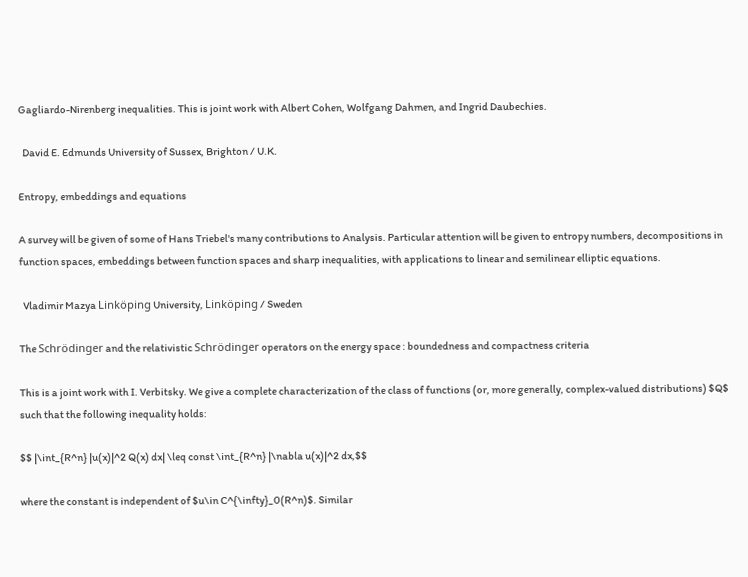Gagliardo-Nirenberg inequalities. This is joint work with Albert Cohen, Wolfgang Dahmen, and Ingrid Daubechies.

  David E. Edmunds University of Sussex, Brighton / U.K.

Entropy, embeddings and equations

A survey will be given of some of Hans Triebel's many contributions to Analysis. Particular attention will be given to entropy numbers, decompositions in function spaces, embeddings between function spaces and sharp inequalities, with applications to linear and semilinear elliptic equations.

  Vladimir Mazya Linköping University, Linköping / Sweden

The Schrödinger and the relativistic Schrödinger operators on the energy space : boundedness and compactness criteria

This is a joint work with I. Verbitsky. We give a complete characterization of the class of functions (or, more generally, complex-valued distributions) $Q$ such that the following inequality holds:

$$ |\int_{R^n} |u(x)|^2 Q(x) dx| \leq const \int_{R^n} |\nabla u(x)|^2 dx,$$

where the constant is independent of $u\in C^{\infty}_0(R^n)$. Similar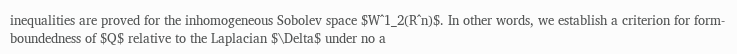inequalities are proved for the inhomogeneous Sobolev space $W^1_2(R^n)$. In other words, we establish a criterion for form-boundedness of $Q$ relative to the Laplacian $\Delta$ under no a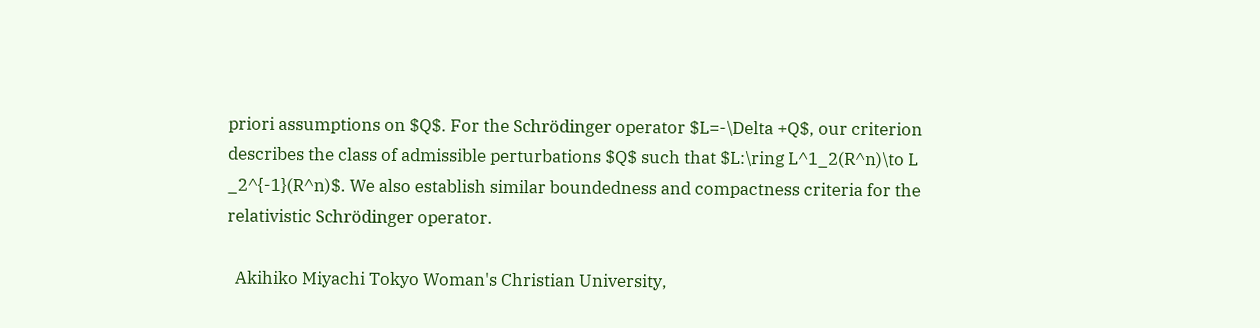priori assumptions on $Q$. For the Schrödinger operator $L=-\Delta +Q$, our criterion describes the class of admissible perturbations $Q$ such that $L:\ring L^1_2(R^n)\to L _2^{-1}(R^n)$. We also establish similar boundedness and compactness criteria for the relativistic Schrödinger operator.

  Akihiko Miyachi Tokyo Woman's Christian University,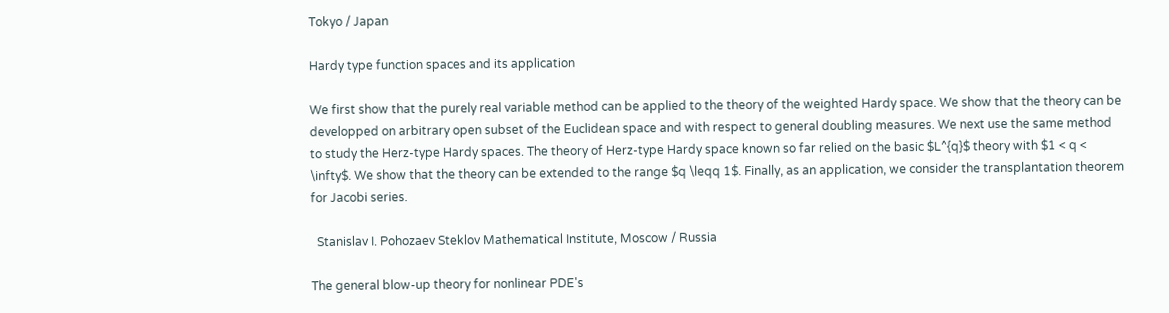Tokyo / Japan

Hardy type function spaces and its application

We first show that the purely real variable method can be applied to the theory of the weighted Hardy space. We show that the theory can be developped on arbitrary open subset of the Euclidean space and with respect to general doubling measures. We next use the same method to study the Herz-type Hardy spaces. The theory of Herz-type Hardy space known so far relied on the basic $L^{q}$ theory with $1 < q < \infty$. We show that the theory can be extended to the range $q \leqq 1$. Finally, as an application, we consider the transplantation theorem for Jacobi series.

  Stanislav I. Pohozaev Steklov Mathematical Institute, Moscow / Russia

The general blow-up theory for nonlinear PDE's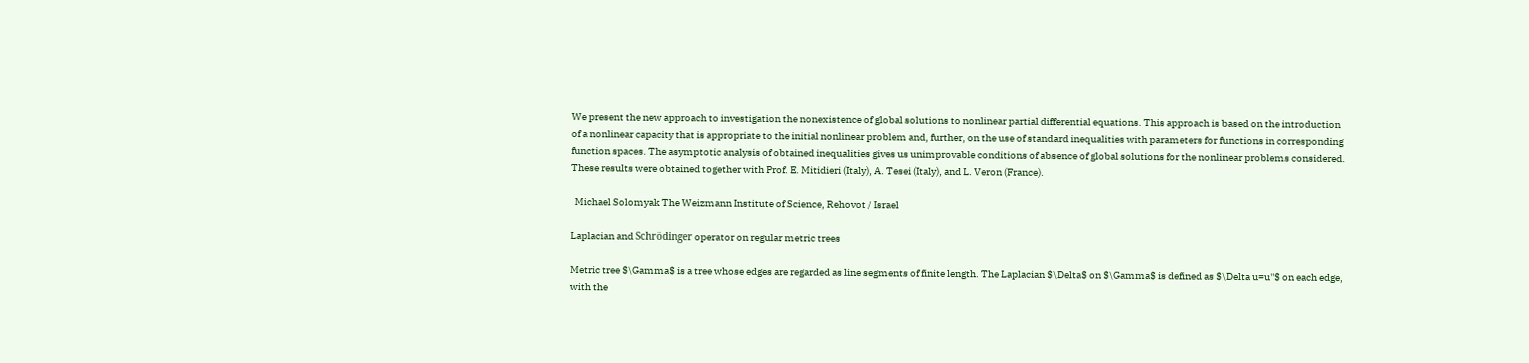We present the new approach to investigation the nonexistence of global solutions to nonlinear partial differential equations. This approach is based on the introduction of a nonlinear capacity that is appropriate to the initial nonlinear problem and, further, on the use of standard inequalities with parameters for functions in corresponding function spaces. The asymptotic analysis of obtained inequalities gives us unimprovable conditions of absence of global solutions for the nonlinear problems considered.
These results were obtained together with Prof. E. Mitidieri (Italy), A. Tesei (Italy), and L. Veron (France).

  Michael Solomyak The Weizmann Institute of Science, Rehovot / Israel

Laplacian and Schrödinger operator on regular metric trees

Metric tree $\Gamma$ is a tree whose edges are regarded as line segments of finite length. The Laplacian $\Delta$ on $\Gamma$ is defined as $\Delta u=u''$ on each edge, with the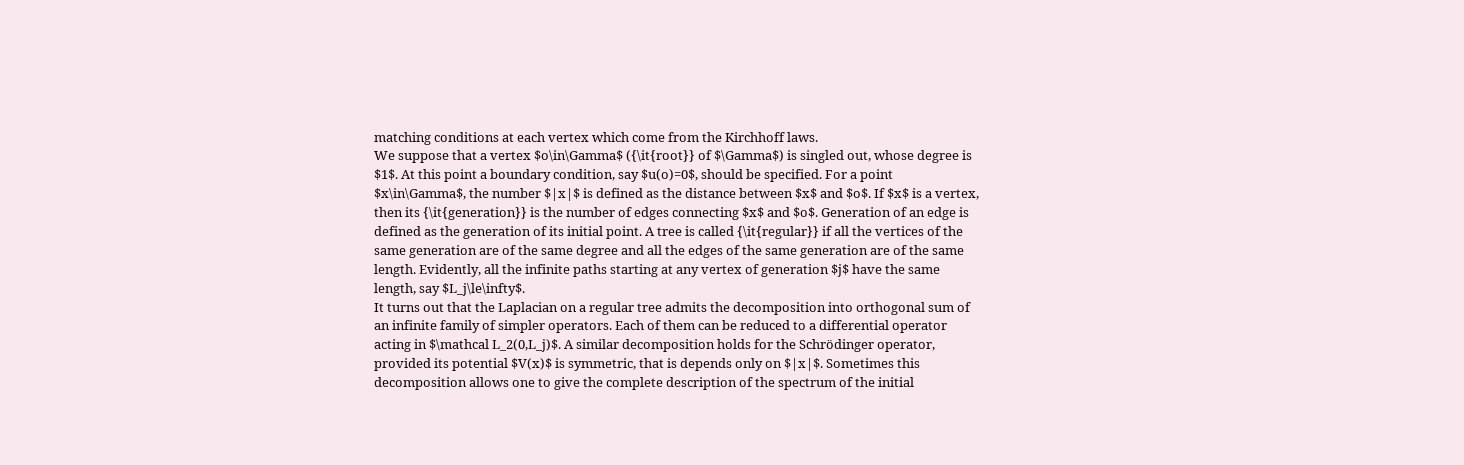matching conditions at each vertex which come from the Kirchhoff laws.
We suppose that a vertex $o\in\Gamma$ ({\it{root}} of $\Gamma$) is singled out, whose degree is $1$. At this point a boundary condition, say $u(o)=0$, should be specified. For a point $x\in\Gamma$, the number $|x|$ is defined as the distance between $x$ and $o$. If $x$ is a vertex, then its {\it{generation}} is the number of edges connecting $x$ and $o$. Generation of an edge is defined as the generation of its initial point. A tree is called {\it{regular}} if all the vertices of the same generation are of the same degree and all the edges of the same generation are of the same length. Evidently, all the infinite paths starting at any vertex of generation $j$ have the same length, say $L_j\le\infty$.
It turns out that the Laplacian on a regular tree admits the decomposition into orthogonal sum of an infinite family of simpler operators. Each of them can be reduced to a differential operator acting in $\mathcal L_2(0,L_j)$. A similar decomposition holds for the Schrödinger operator, provided its potential $V(x)$ is symmetric, that is depends only on $|x|$. Sometimes this decomposition allows one to give the complete description of the spectrum of the initial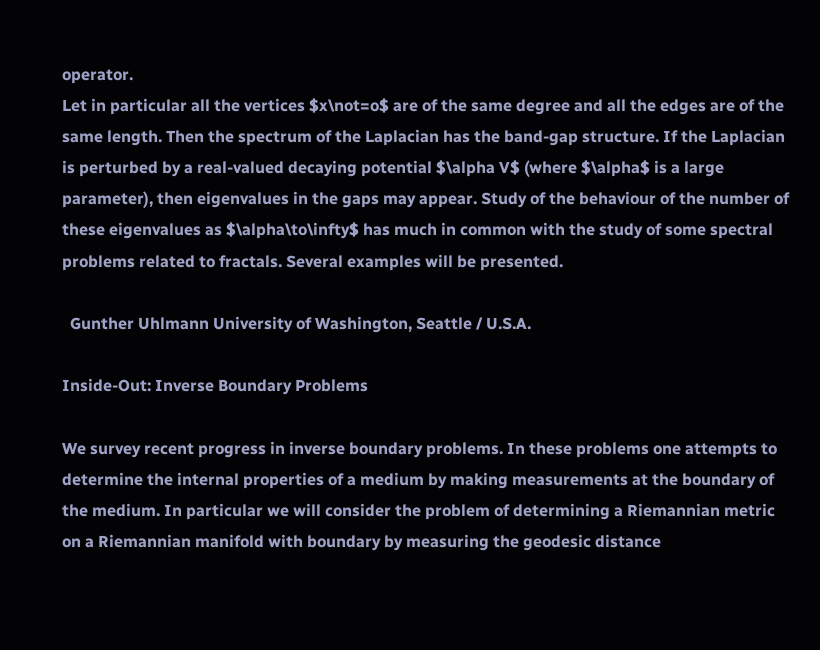operator.
Let in particular all the vertices $x\not=o$ are of the same degree and all the edges are of the same length. Then the spectrum of the Laplacian has the band-gap structure. If the Laplacian is perturbed by a real-valued decaying potential $\alpha V$ (where $\alpha$ is a large parameter), then eigenvalues in the gaps may appear. Study of the behaviour of the number of these eigenvalues as $\alpha\to\infty$ has much in common with the study of some spectral problems related to fractals. Several examples will be presented.

  Gunther Uhlmann University of Washington, Seattle / U.S.A.

Inside-Out: Inverse Boundary Problems

We survey recent progress in inverse boundary problems. In these problems one attempts to determine the internal properties of a medium by making measurements at the boundary of the medium. In particular we will consider the problem of determining a Riemannian metric on a Riemannian manifold with boundary by measuring the geodesic distance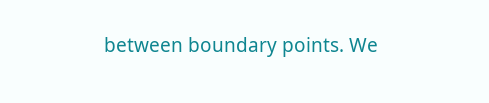between boundary points. We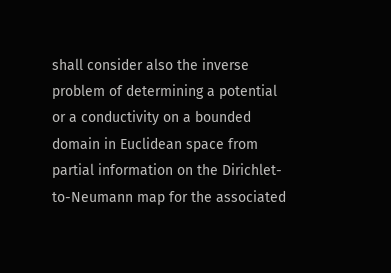shall consider also the inverse problem of determining a potential or a conductivity on a bounded domain in Euclidean space from partial information on the Dirichlet-to-Neumann map for the associated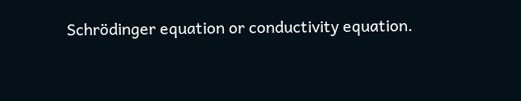Schrödinger equation or conductivity equation.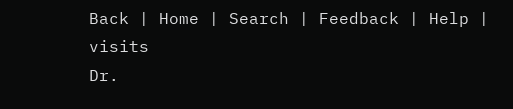Back | Home | Search | Feedback | Help | visits
Dr.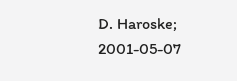D. Haroske; 2001-05-07